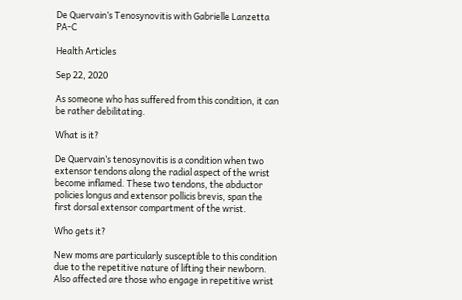De Quervain’s Tenosynovitis with Gabrielle Lanzetta PA-C

Health Articles

Sep 22, 2020

As someone who has suffered from this condition, it can be rather debilitating.

What is it?

De Quervain’s tenosynovitis is a condition when two extensor tendons along the radial aspect of the wrist become inflamed. These two tendons, the abductor policies longus and extensor pollicis brevis, span the first dorsal extensor compartment of the wrist.

Who gets it?

New moms are particularly susceptible to this condition due to the repetitive nature of lifting their newborn. Also affected are those who engage in repetitive wrist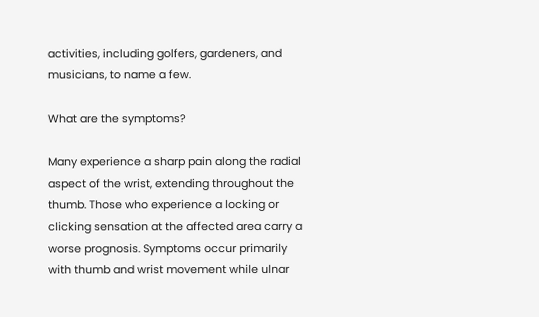activities, including golfers, gardeners, and musicians, to name a few.

What are the symptoms?

Many experience a sharp pain along the radial aspect of the wrist, extending throughout the thumb. Those who experience a locking or clicking sensation at the affected area carry a worse prognosis. Symptoms occur primarily with thumb and wrist movement while ulnar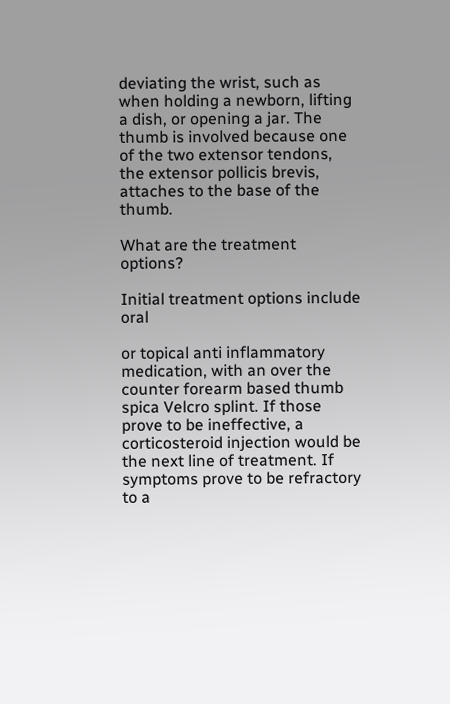deviating the wrist, such as when holding a newborn, lifting a dish, or opening a jar. The thumb is involved because one of the two extensor tendons, the extensor pollicis brevis, attaches to the base of the thumb.

What are the treatment options?

Initial treatment options include oral

or topical anti inflammatory medication, with an over the counter forearm based thumb spica Velcro splint. If those prove to be ineffective, a corticosteroid injection would be the next line of treatment. If symptoms prove to be refractory to a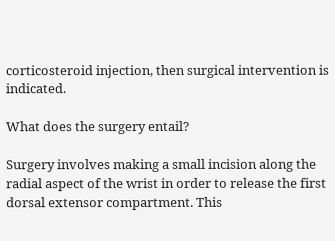corticosteroid injection, then surgical intervention is indicated.

What does the surgery entail?

Surgery involves making a small incision along the radial aspect of the wrist in order to release the first dorsal extensor compartment. This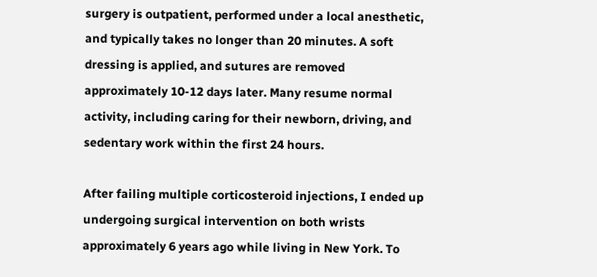surgery is outpatient, performed under a local anesthetic, and typically takes no longer than 20 minutes. A soft dressing is applied, and sutures are removed approximately 10-12 days later. Many resume normal activity, including caring for their newborn, driving, and sedentary work within the first 24 hours.

After failing multiple corticosteroid injections, I ended up undergoing surgical intervention on both wrists approximately 6 years ago while living in New York. To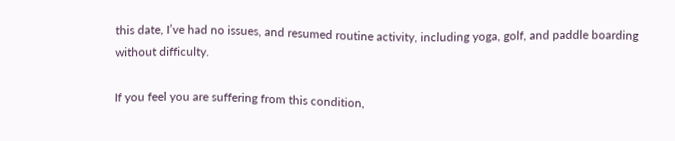this date, I’ve had no issues, and resumed routine activity, including yoga, golf, and paddle boarding without difficulty.

If you feel you are suffering from this condition,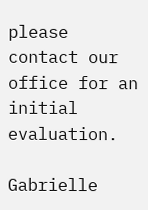please contact our office for an initial evaluation.

Gabrielle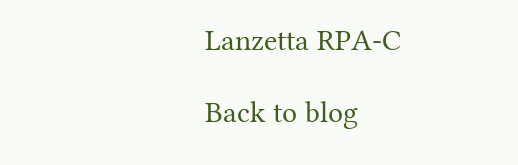Lanzetta RPA-C

Back to blog